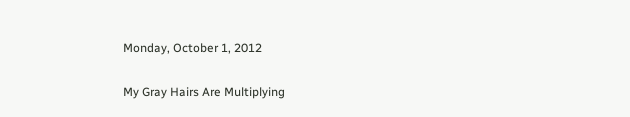Monday, October 1, 2012

My Gray Hairs Are Multiplying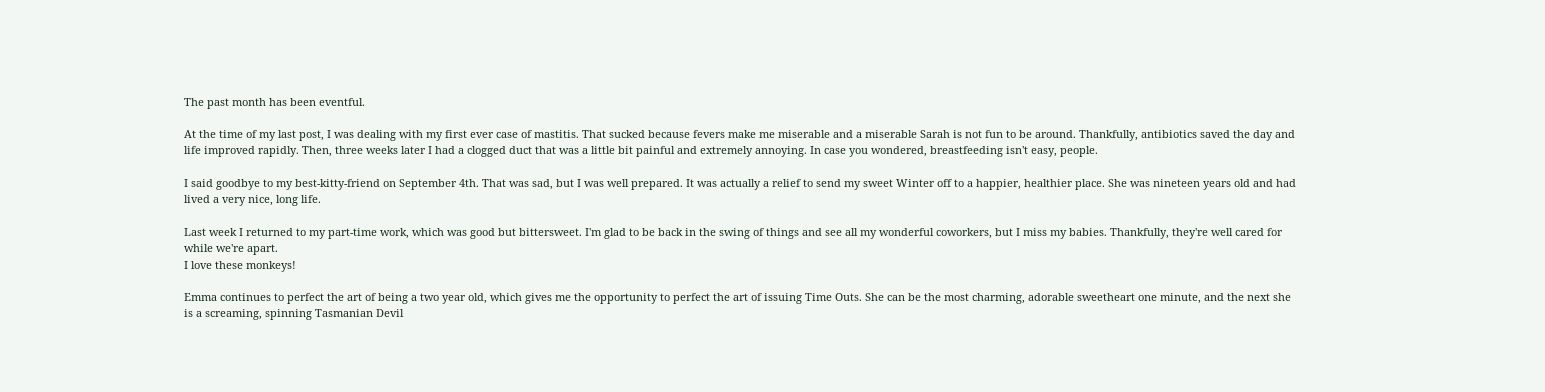The past month has been eventful.

At the time of my last post, I was dealing with my first ever case of mastitis. That sucked because fevers make me miserable and a miserable Sarah is not fun to be around. Thankfully, antibiotics saved the day and life improved rapidly. Then, three weeks later I had a clogged duct that was a little bit painful and extremely annoying. In case you wondered, breastfeeding isn't easy, people.

I said goodbye to my best-kitty-friend on September 4th. That was sad, but I was well prepared. It was actually a relief to send my sweet Winter off to a happier, healthier place. She was nineteen years old and had lived a very nice, long life.

Last week I returned to my part-time work, which was good but bittersweet. I'm glad to be back in the swing of things and see all my wonderful coworkers, but I miss my babies. Thankfully, they're well cared for while we're apart.
I love these monkeys!

Emma continues to perfect the art of being a two year old, which gives me the opportunity to perfect the art of issuing Time Outs. She can be the most charming, adorable sweetheart one minute, and the next she is a screaming, spinning Tasmanian Devil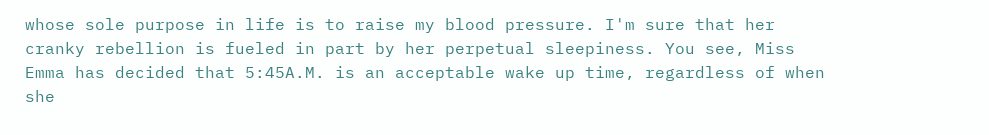whose sole purpose in life is to raise my blood pressure. I'm sure that her cranky rebellion is fueled in part by her perpetual sleepiness. You see, Miss Emma has decided that 5:45A.M. is an acceptable wake up time, regardless of when she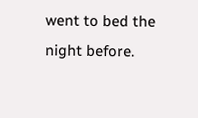went to bed the night before.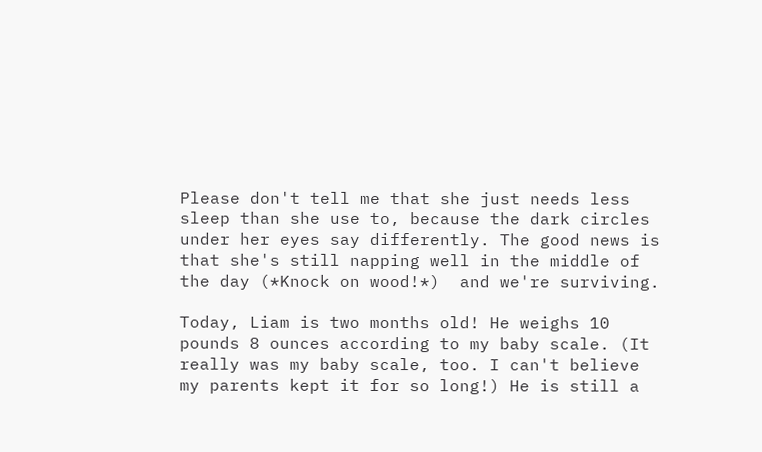Please don't tell me that she just needs less sleep than she use to, because the dark circles under her eyes say differently. The good news is that she's still napping well in the middle of the day (*Knock on wood!*)  and we're surviving.

Today, Liam is two months old! He weighs 10 pounds 8 ounces according to my baby scale. (It really was my baby scale, too. I can't believe my parents kept it for so long!) He is still a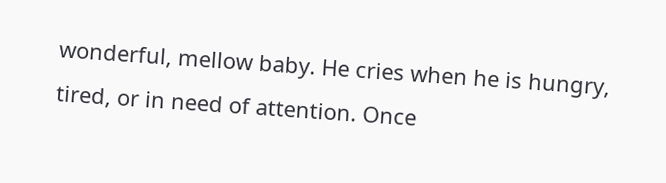wonderful, mellow baby. He cries when he is hungry, tired, or in need of attention. Once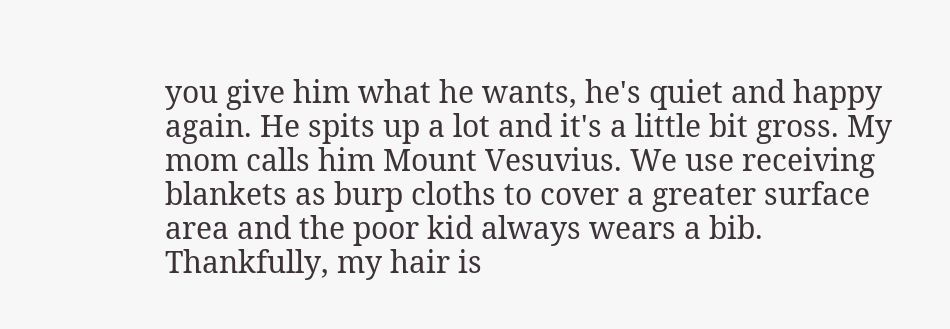you give him what he wants, he's quiet and happy again. He spits up a lot and it's a little bit gross. My mom calls him Mount Vesuvius. We use receiving blankets as burp cloths to cover a greater surface area and the poor kid always wears a bib. Thankfully, my hair is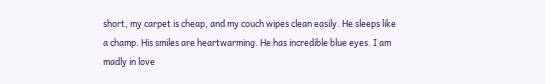short, my carpet is cheap, and my couch wipes clean easily. He sleeps like a champ. His smiles are heartwarming. He has incredible blue eyes. I am madly in love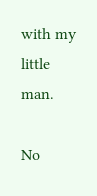with my little man.

No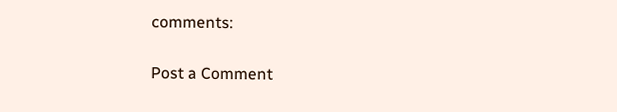comments:

Post a Comment